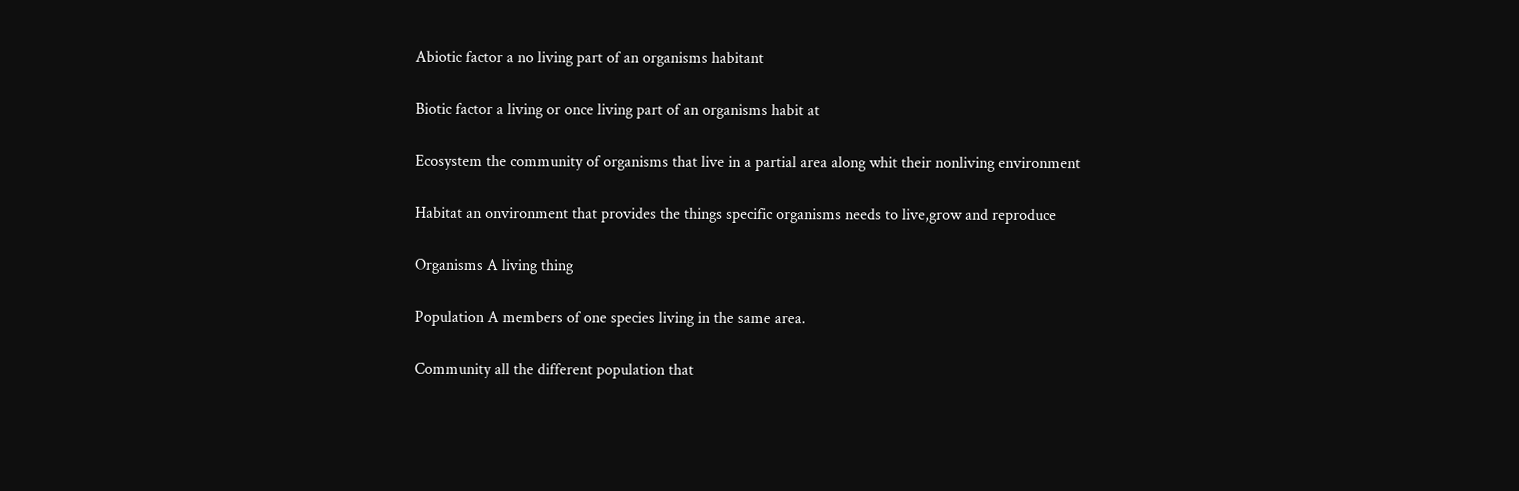Abiotic factor a no living part of an organisms habitant

Biotic factor a living or once living part of an organisms habit at

Ecosystem the community of organisms that live in a partial area along whit their nonliving environment

Habitat an onvironment that provides the things specific organisms needs to live,grow and reproduce

Organisms A living thing

Population A members of one species living in the same area.

Community all the different population that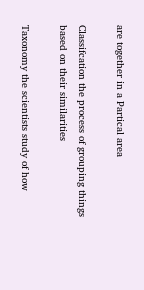are together in a Partical area

Classifcation the process of grouping things based on their similarities

Taxonomy the scientists study of how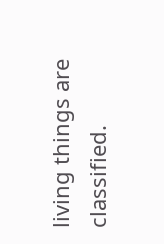living things are classified.